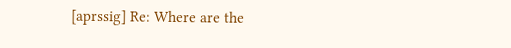[aprssig] Re: Where are the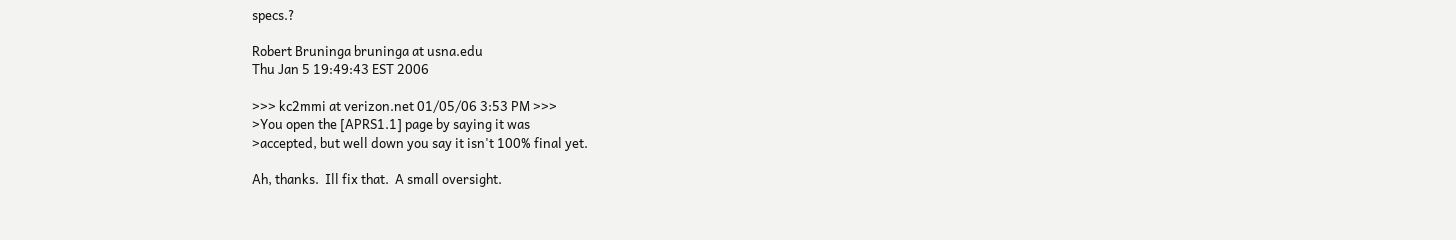specs.?

Robert Bruninga bruninga at usna.edu
Thu Jan 5 19:49:43 EST 2006

>>> kc2mmi at verizon.net 01/05/06 3:53 PM >>>
>You open the [APRS1.1] page by saying it was
>accepted, but well down you say it isn't 100% final yet.

Ah, thanks.  Ill fix that.  A small oversight.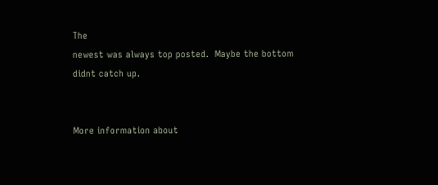The
newest was always top posted.  Maybe the bottom
didnt catch up.


More information about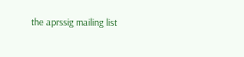the aprssig mailing list